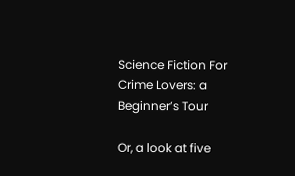Science Fiction For Crime Lovers: a Beginner’s Tour

Or, a look at five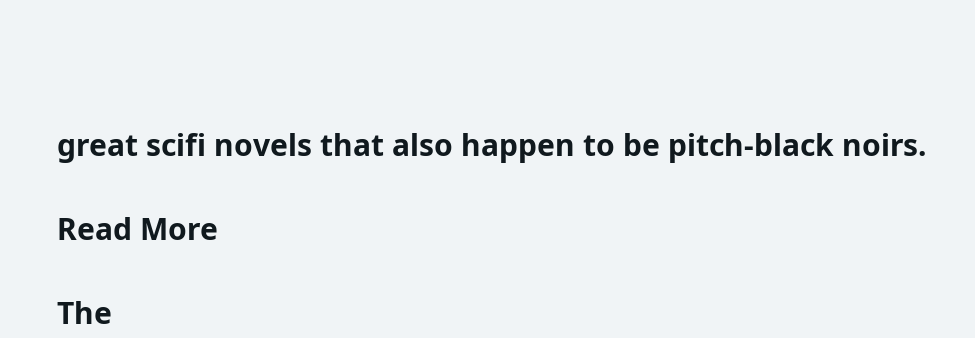great scifi novels that also happen to be pitch-black noirs.

Read More

The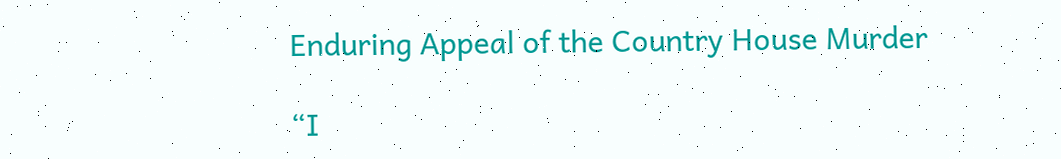Enduring Appeal of the Country House Murder

“I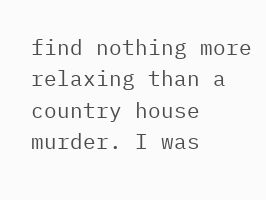find nothing more relaxing than a country house murder. I was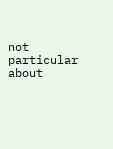not particular about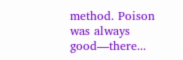method. Poison was always good—there...